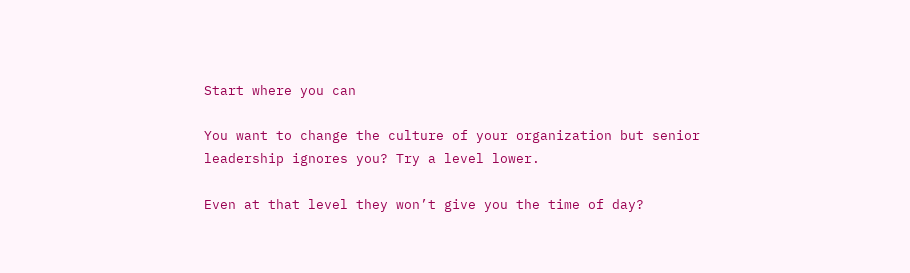Start where you can

You want to change the culture of your organization but senior leadership ignores you? Try a level lower.

Even at that level they won’t give you the time of day?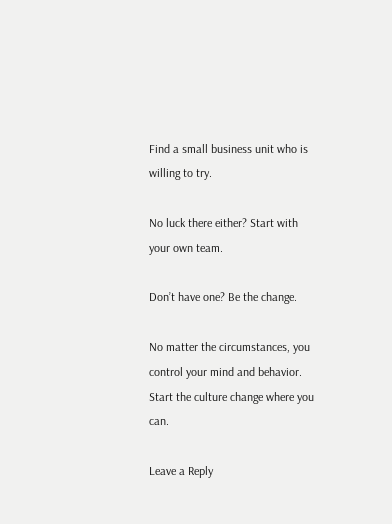Find a small business unit who is willing to try.

No luck there either? Start with your own team.

Don’t have one? Be the change.

No matter the circumstances, you control your mind and behavior. Start the culture change where you can.

Leave a Reply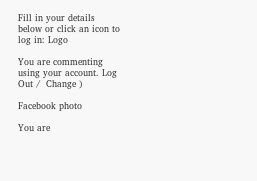Fill in your details below or click an icon to log in: Logo

You are commenting using your account. Log Out /  Change )

Facebook photo

You are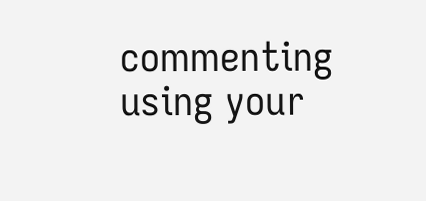commenting using your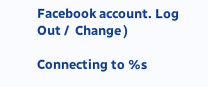Facebook account. Log Out /  Change )

Connecting to %s